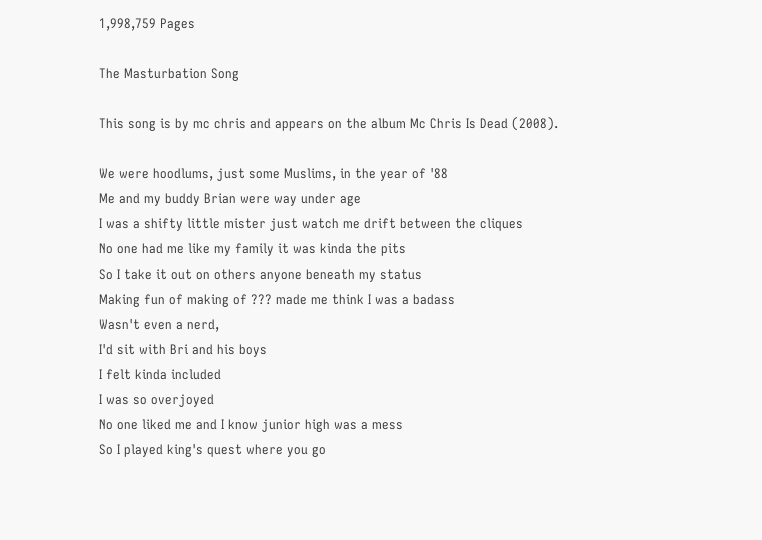1,998,759 Pages

The Masturbation Song

This song is by mc chris and appears on the album Mc Chris Is Dead (2008).

We were hoodlums, just some Muslims, in the year of '88
Me and my buddy Brian were way under age
I was a shifty little mister just watch me drift between the cliques
No one had me like my family it was kinda the pits
So I take it out on others anyone beneath my status
Making fun of making of ??? made me think I was a badass
Wasn't even a nerd,
I'd sit with Bri and his boys
I felt kinda included
I was so overjoyed
No one liked me and I know junior high was a mess
So I played king's quest where you go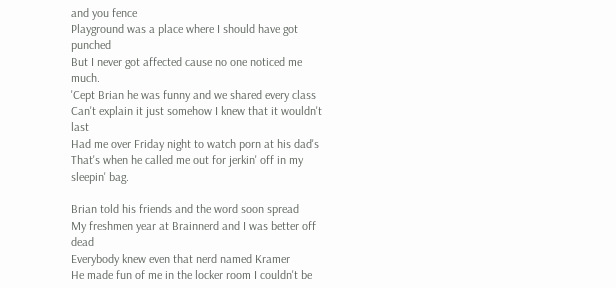and you fence
Playground was a place where I should have got punched
But I never got affected cause no one noticed me much.
'Cept Brian he was funny and we shared every class
Can't explain it just somehow I knew that it wouldn't last
Had me over Friday night to watch porn at his dad's
That's when he called me out for jerkin' off in my sleepin' bag.

Brian told his friends and the word soon spread
My freshmen year at Brainnerd and I was better off dead
Everybody knew even that nerd named Kramer
He made fun of me in the locker room I couldn't be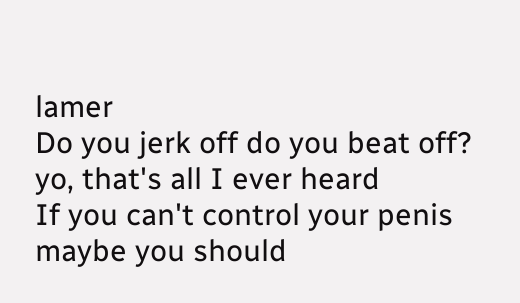lamer
Do you jerk off do you beat off? yo, that's all I ever heard
If you can't control your penis maybe you should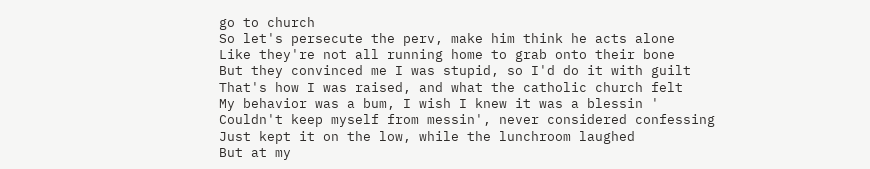go to church
So let's persecute the perv, make him think he acts alone
Like they're not all running home to grab onto their bone
But they convinced me I was stupid, so I'd do it with guilt
That's how I was raised, and what the catholic church felt
My behavior was a bum, I wish I knew it was a blessin '
Couldn't keep myself from messin', never considered confessing
Just kept it on the low, while the lunchroom laughed
But at my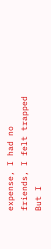expense, I had no friends, I felt trapped
But I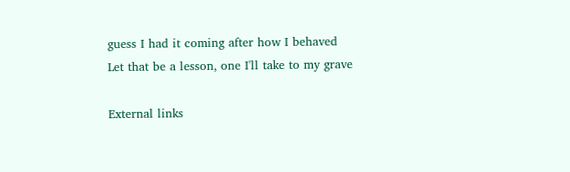guess I had it coming after how I behaved
Let that be a lesson, one I'll take to my grave

External links